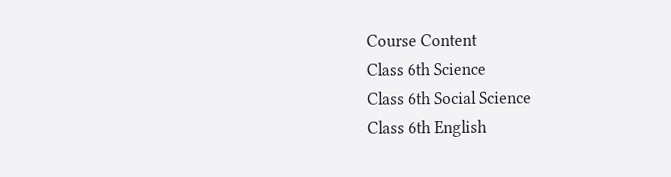Course Content
Class 6th Science
Class 6th Social Science
Class 6th English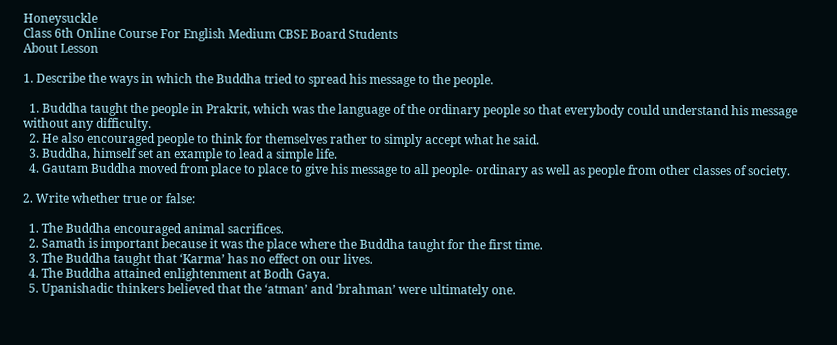Honeysuckle
Class 6th Online Course For English Medium CBSE Board Students
About Lesson

1. Describe the ways in which the Buddha tried to spread his message to the people.

  1. Buddha taught the people in Prakrit, which was the language of the ordinary people so that everybody could understand his message without any difficulty.
  2. He also encouraged people to think for themselves rather to simply accept what he said.
  3. Buddha, himself set an example to lead a simple life.
  4. Gautam Buddha moved from place to place to give his message to all people- ordinary as well as people from other classes of society.

2. Write whether true or false:

  1. The Buddha encouraged animal sacrifices.
  2. Samath is important because it was the place where the Buddha taught for the first time.
  3. The Buddha taught that ‘Karma’ has no effect on our lives.
  4. The Buddha attained enlightenment at Bodh Gaya.
  5. Upanishadic thinkers believed that the ‘atman’ and ‘brahman’ were ultimately one.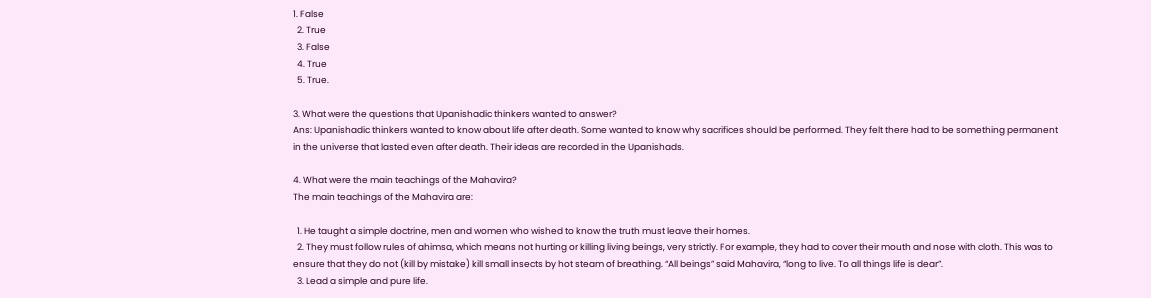1. False
  2. True
  3. False
  4. True
  5. True.

3. What were the questions that Upanishadic thinkers wanted to answer?
Ans: Upanishadic thinkers wanted to know about life after death. Some wanted to know why sacrifices should be performed. They felt there had to be something permanent in the universe that lasted even after death. Their ideas are recorded in the Upanishads.

4. What were the main teachings of the Mahavira?
The main teachings of the Mahavira are:

  1. He taught a simple doctrine, men and women who wished to know the truth must leave their homes.
  2. They must follow rules of ahimsa, which means not hurting or killing living beings, very strictly. For example, they had to cover their mouth and nose with cloth. This was to ensure that they do not (kill by mistake) kill small insects by hot steam of breathing. “All beings” said Mahavira, “long to live. To all things life is dear”.
  3. Lead a simple and pure life.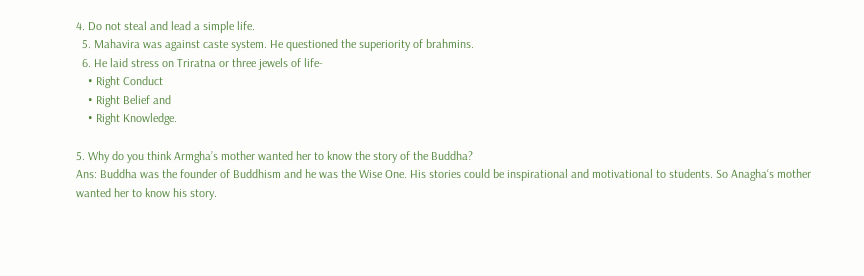4. Do not steal and lead a simple life.
  5. Mahavira was against caste system. He questioned the superiority of brahmins.
  6. He laid stress on Triratna or three jewels of life-
    • Right Conduct
    • Right Belief and
    • Right Knowledge.

5. Why do you think Armgha’s mother wanted her to know the story of the Buddha?
Ans: Buddha was the founder of Buddhism and he was the Wise One. His stories could be inspirational and motivational to students. So Anagha‘s mother wanted her to know his story.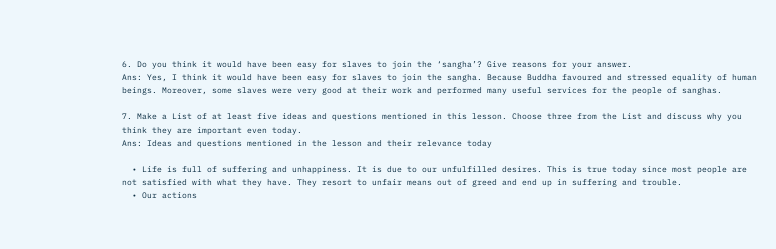6. Do you think it would have been easy for slaves to join the ‘sangha’? Give reasons for your answer.
Ans: Yes, I think it would have been easy for slaves to join the sangha. Because Buddha favoured and stressed equality of human beings. Moreover, some slaves were very good at their work and performed many useful services for the people of sanghas.

7. Make a List of at least five ideas and questions mentioned in this lesson. Choose three from the List and discuss why you think they are important even today.
Ans: Ideas and questions mentioned in the lesson and their relevance today

  • Life is full of suffering and unhappiness. It is due to our unfulfilled desires. This is true today since most people are not satisfied with what they have. They resort to unfair means out of greed and end up in suffering and trouble.
  • Our actions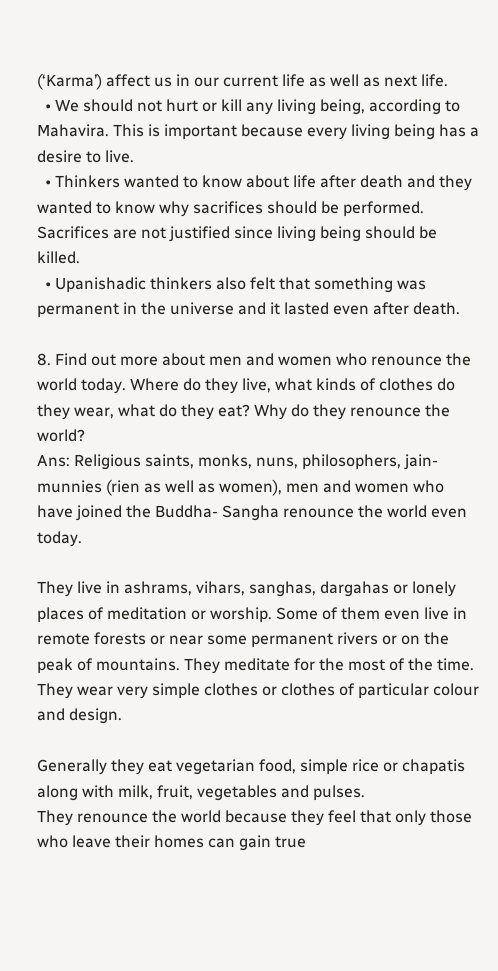(‘Karma’) affect us in our current life as well as next life.
  • We should not hurt or kill any living being, according to Mahavira. This is important because every living being has a desire to live.
  • Thinkers wanted to know about life after death and they wanted to know why sacrifices should be performed. Sacrifices are not justified since living being should be killed.
  • Upanishadic thinkers also felt that something was permanent in the universe and it lasted even after death.

8. Find out more about men and women who renounce the world today. Where do they live, what kinds of clothes do they wear, what do they eat? Why do they renounce the world?
Ans: Religious saints, monks, nuns, philosophers, jain-munnies (rien as well as women), men and women who have joined the Buddha- Sangha renounce the world even today.

They live in ashrams, vihars, sanghas, dargahas or lonely places of meditation or worship. Some of them even live in remote forests or near some permanent rivers or on the peak of mountains. They meditate for the most of the time.
They wear very simple clothes or clothes of particular colour and design.

Generally they eat vegetarian food, simple rice or chapatis along with milk, fruit, vegetables and pulses.
They renounce the world because they feel that only those who leave their homes can gain true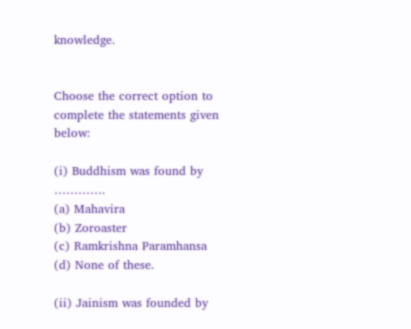knowledge.


Choose the correct option to complete the statements given below:

(i) Buddhism was found by ………….
(a) Mahavira
(b) Zoroaster
(c) Ramkrishna Paramhansa
(d) None of these.

(ii) Jainism was founded by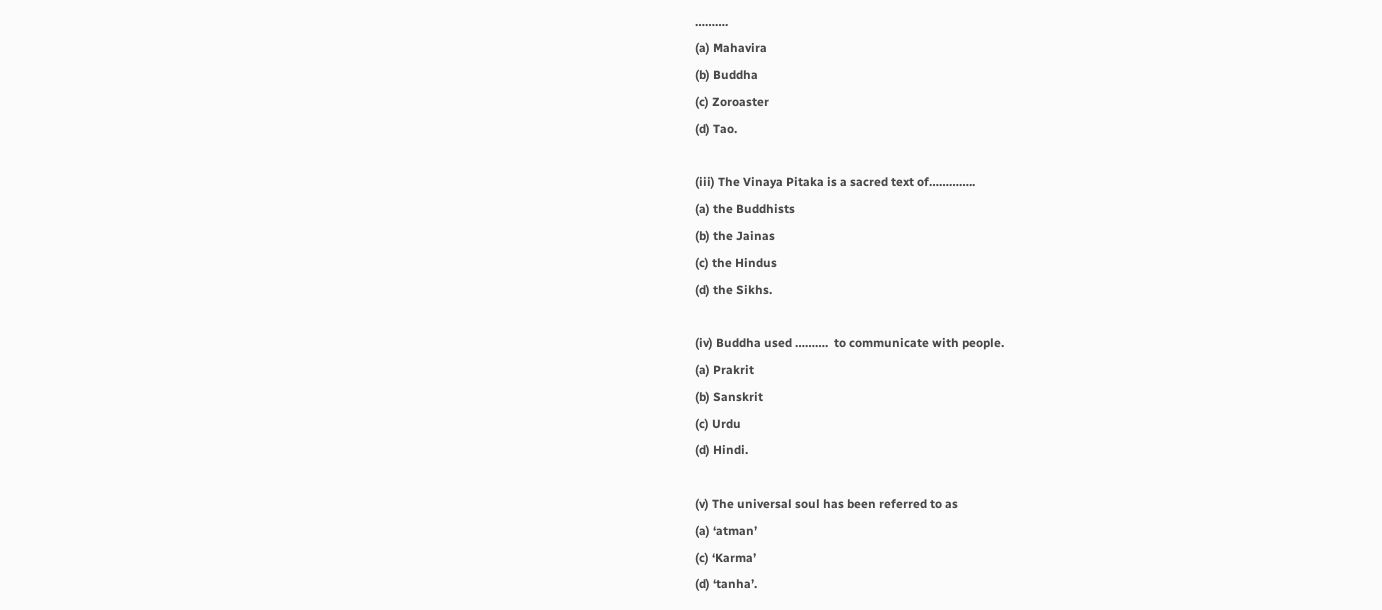……….
(a) Mahavira
(b) Buddha
(c) Zoroaster
(d) Tao.

(iii) The Vinaya Pitaka is a sacred text of…………..
(a) the Buddhists
(b) the Jainas
(c) the Hindus
(d) the Sikhs.

(iv) Buddha used ……….  to communicate with people.
(a) Prakrit
(b) Sanskrit
(c) Urdu
(d) Hindi.

(v) The universal soul has been referred to as
(a) ‘atman’
(c) ‘Karma’
(d) ‘tanha’.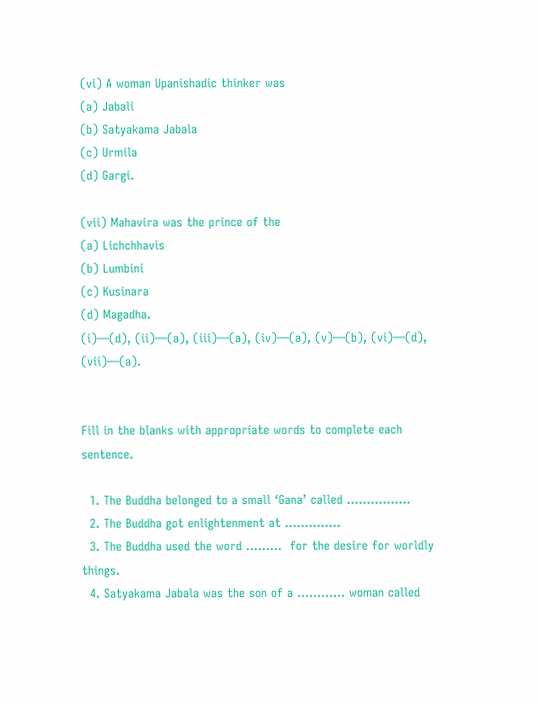(vi) A woman Upanishadic thinker was
(a) Jabali
(b) Satyakama Jabala
(c) Urmila
(d) Gargi.

(vii) Mahavira was the prince of the
(a) Lichchhavis
(b) Lumbini
(c) Kusinara
(d) Magadha.
(i)—(d), (ii)—(a), (iii)—(a), (iv)—(a), (v)—(b), (vi)—(d), (vii)—(a).


Fill in the blanks with appropriate words to complete each sentence.

  1. The Buddha belonged to a small ‘Gana’ called …………….
  2. The Buddha got enlightenment at …………..
  3. The Buddha used the word ………  for the desire for worldly things.
  4. Satyakama Jabala was the son of a ………… woman called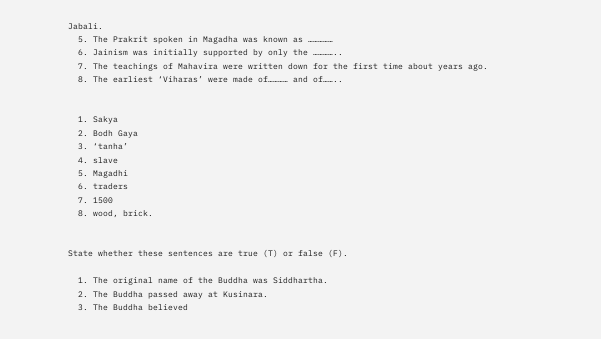Jabali.
  5. The Prakrit spoken in Magadha was known as ……………
  6. Jainism was initially supported by only the …………..
  7. The teachings of Mahavira were written down for the first time about years ago.
  8. The earliest ‘Viharas’ were made of………… and of……..


  1. Sakya
  2. Bodh Gaya
  3. ‘tanha’
  4. slave
  5. Magadhi
  6. traders
  7. 1500
  8. wood, brick.


State whether these sentences are true (T) or false (F).

  1. The original name of the Buddha was Siddhartha.
  2. The Buddha passed away at Kusinara.
  3. The Buddha believed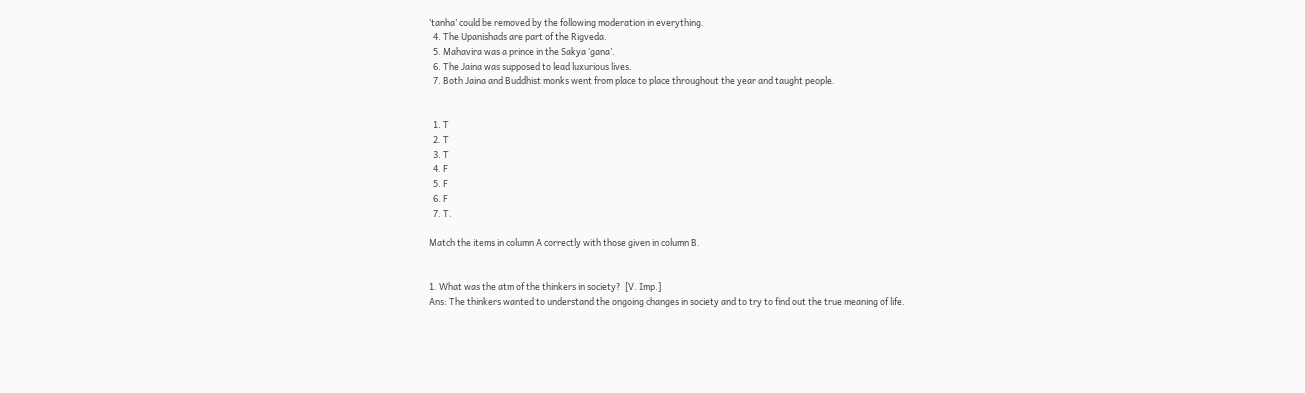‘tanha’ could be removed by the following moderation in everything.
  4. The Upanishads are part of the Rigveda.
  5. Mahavira was a prince in the Sakya ‘gana’.
  6. The Jaina was supposed to lead luxurious lives.
  7. Both Jaina and Buddhist monks went from place to place throughout the year and taught people.


  1. T
  2. T
  3. T
  4. F
  5. F
  6. F
  7. T.

Match the items in column A correctly with those given in column B.


1. What was the atm of the thinkers in society?  [V. Imp.]
Ans: The thinkers wanted to understand the ongoing changes in society and to try to find out the true meaning of life.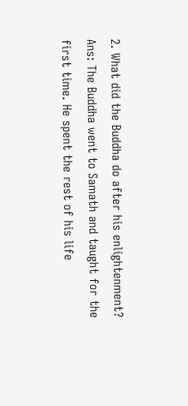2. What did the Buddha do after his enlightenment?
Ans: The Buddha went to Samath and taught for the first time. He spent the rest of his life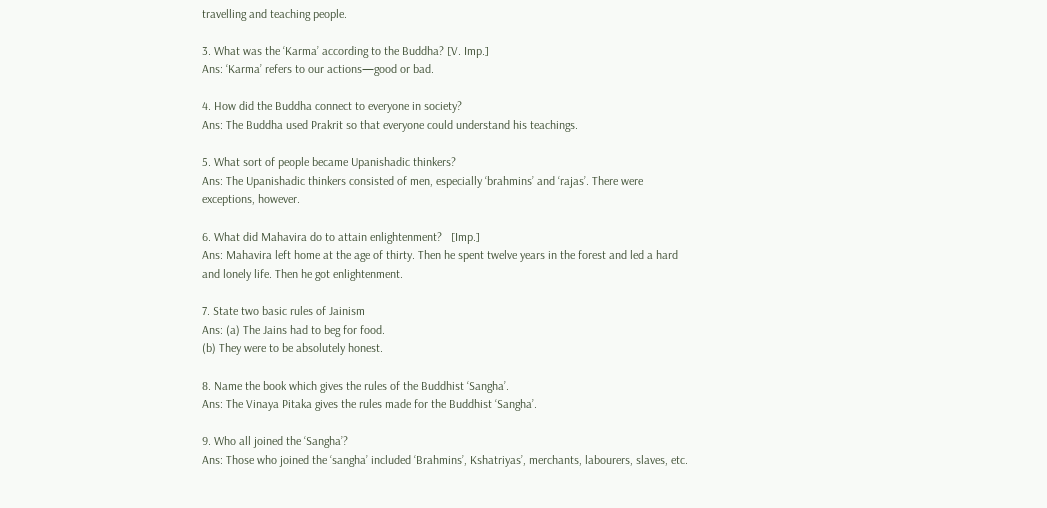travelling and teaching people.

3. What was the ‘Karma’ according to the Buddha? [V. Imp.]
Ans: ‘Karma’ refers to our actions—good or bad.

4. How did the Buddha connect to everyone in society?
Ans: The Buddha used Prakrit so that everyone could understand his teachings.

5. What sort of people became Upanishadic thinkers?
Ans: The Upanishadic thinkers consisted of men, especially ‘brahmins’ and ‘rajas’. There were exceptions, however.

6. What did Mahavira do to attain enlightenment?   [Imp.]
Ans: Mahavira left home at the age of thirty. Then he spent twelve years in the forest and led a hard and lonely life. Then he got enlightenment.

7. State two basic rules of Jainism
Ans: (a) The Jains had to beg for food.
(b) They were to be absolutely honest.

8. Name the book which gives the rules of the Buddhist ‘Sangha’.
Ans: The Vinaya Pitaka gives the rules made for the Buddhist ‘Sangha’.

9. Who all joined the ‘Sangha’?
Ans: Those who joined the ‘sangha’ included ‘Brahmins’, Kshatriyas’, merchants, labourers, slaves, etc.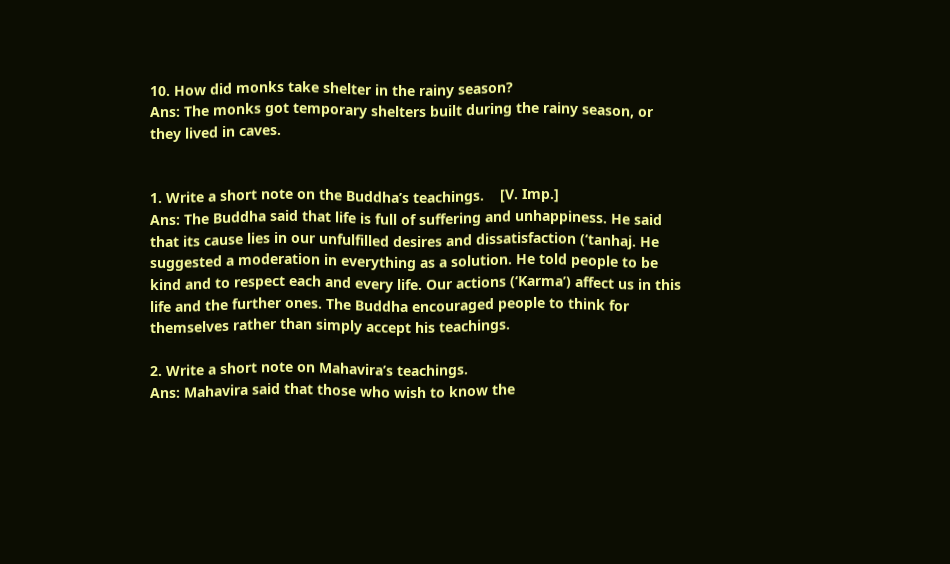10. How did monks take shelter in the rainy season?
Ans: The monks got temporary shelters built during the rainy season, or they lived in caves.


1. Write a short note on the Buddha’s teachings.    [V. Imp.]
Ans: The Buddha said that life is full of suffering and unhappiness. He said that its cause lies in our unfulfilled desires and dissatisfaction (‘tanhaj. He suggested a moderation in everything as a solution. He told people to be kind and to respect each and every life. Our actions (‘Karma’) affect us in this life and the further ones. The Buddha encouraged people to think for themselves rather than simply accept his teachings.

2. Write a short note on Mahavira’s teachings.
Ans: Mahavira said that those who wish to know the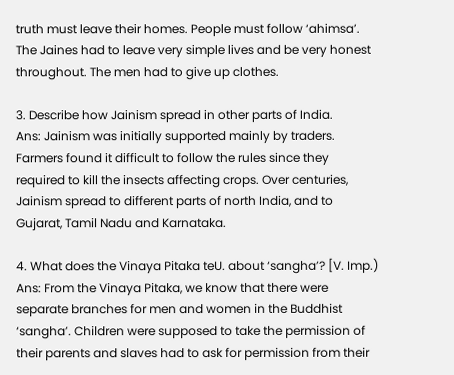truth must leave their homes. People must follow ‘ahimsa’. The Jaines had to leave very simple lives and be very honest throughout. The men had to give up clothes.

3. Describe how Jainism spread in other parts of India.
Ans: Jainism was initially supported mainly by traders. Farmers found it difficult to follow the rules since they required to kill the insects affecting crops. Over centuries, Jainism spread to different parts of north India, and to Gujarat, Tamil Nadu and Karnataka.

4. What does the Vinaya Pitaka teU. about ‘sangha’? [V. Imp.)
Ans: From the Vinaya Pitaka, we know that there were separate branches for men and women in the Buddhist ‘sangha’. Children were supposed to take the permission of their parents and slaves had to ask for permission from their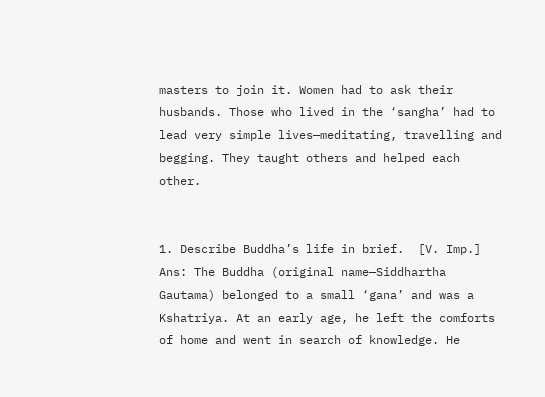masters to join it. Women had to ask their husbands. Those who lived in the ‘sangha’ had to lead very simple lives—meditating, travelling and begging. They taught others and helped each other.


1. Describe Buddha’s life in brief.  [V. Imp.]
Ans: The Buddha (original name—Siddhartha Gautama) belonged to a small ‘gana’ and was a Kshatriya. At an early age, he left the comforts of home and went in search of knowledge. He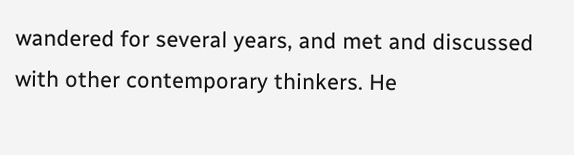wandered for several years, and met and discussed with other contemporary thinkers. He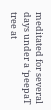meditated for several days under a ‘peepaT tree at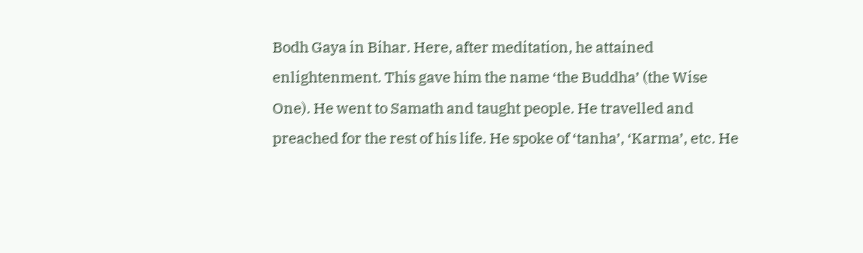Bodh Gaya in Bihar. Here, after meditation, he attained enlightenment. This gave him the name ‘the Buddha’ (the Wise One). He went to Samath and taught people. He travelled and preached for the rest of his life. He spoke of ‘tanha’, ‘Karma’, etc. He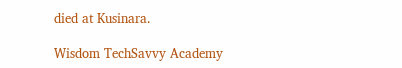died at Kusinara.

Wisdom TechSavvy Academy